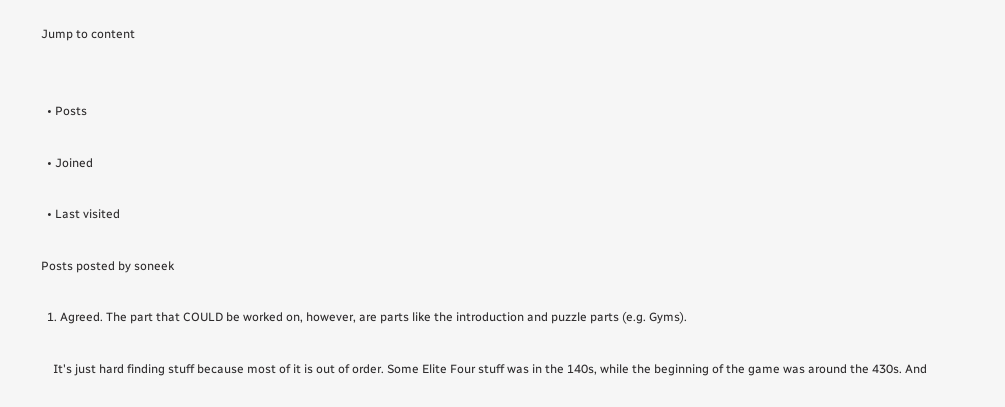Jump to content


  • Posts

  • Joined

  • Last visited

Posts posted by soneek

  1. Agreed. The part that COULD be worked on, however, are parts like the introduction and puzzle parts (e.g. Gyms).

    It's just hard finding stuff because most of it is out of order. Some Elite Four stuff was in the 140s, while the beginning of the game was around the 430s. And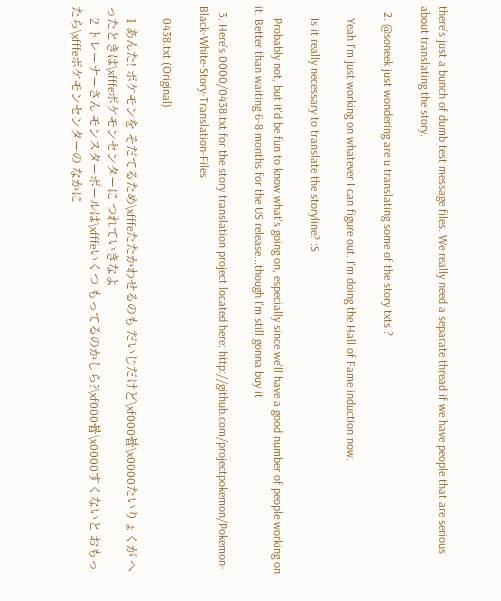there's just a bunch of dumb test message files. We really need a separate thread if we have people that are serious about translating the story.

  2. @soneek just wondering are u translating some of the story txts ?

    Yeah I'm just working on whatever I can figure out. I'm doing the Hall of Fame induction now.

    Is it really necessary to translate the storyline? :S

    Probably not, but it'd be fun to know what's going on, especially since we'll have a good number of people working on it. Better than waiting 6-8 months for the US release...though I'm still gonna buy it

  3. Here's 0000/0438.txt for the story translation project located here: http://github.com/projectpokemon/Pokemon-Black-White-Story-Translation-Files

    0438.txt (Original)

    1 あんた! ポケモンを そだてるため\xfffeたたかわせるのも だいじだけど\xf000븁\x0000たいりょくが へったときは\xfffeポケモンセンターに つれていきなよ
    2 トレーナーさん モンスターボールは\xfffeいくつ もってるのかしら?\xf000븁\x0000すくないと おもったら\xfffeポケモンセンターの なかに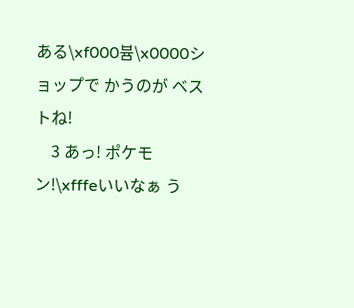ある\xf000븀\x0000ショップで かうのが ベストね!
    3 あっ! ポケモン!\xfffeいいなぁ う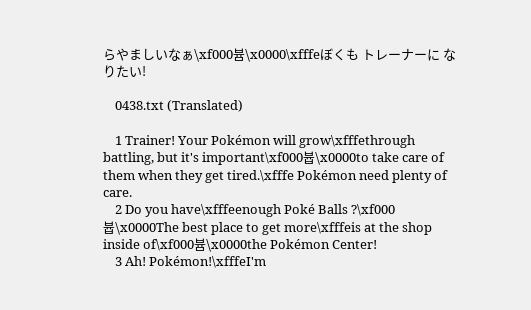らやましいなぁ\xf000븀\x0000\xfffeぼくも トレーナーに なりたい!

    0438.txt (Translated)

    1 Trainer! Your Pokémon will grow\xfffethrough battling, but it's important\xf000븁\x0000to take care of them when they get tired.\xfffe Pokémon need plenty of care.
    2 Do you have\xfffeenough Poké Balls ?\xf000븁\x0000The best place to get more\xfffeis at the shop inside of\xf000븀\x0000the Pokémon Center!
    3 Ah! Pokémon!\xfffeI'm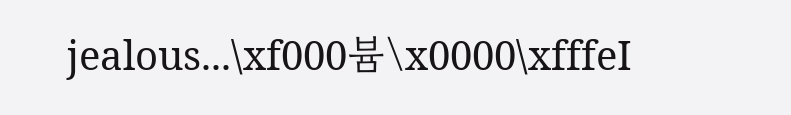jealous...\xf000븀\x0000\xfffeI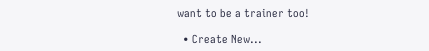want to be a trainer too!

  • Create New...